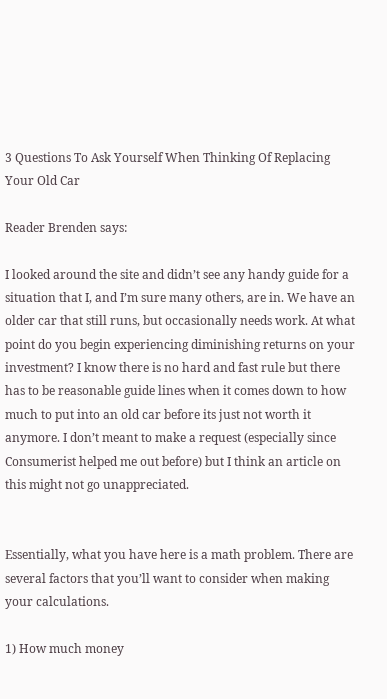3 Questions To Ask Yourself When Thinking Of Replacing Your Old Car

Reader Brenden says:

I looked around the site and didn’t see any handy guide for a situation that I, and I’m sure many others, are in. We have an older car that still runs, but occasionally needs work. At what point do you begin experiencing diminishing returns on your investment? I know there is no hard and fast rule but there has to be reasonable guide lines when it comes down to how much to put into an old car before its just not worth it anymore. I don’t meant to make a request (especially since Consumerist helped me out before) but I think an article on this might not go unappreciated.


Essentially, what you have here is a math problem. There are several factors that you’ll want to consider when making your calculations.

1) How much money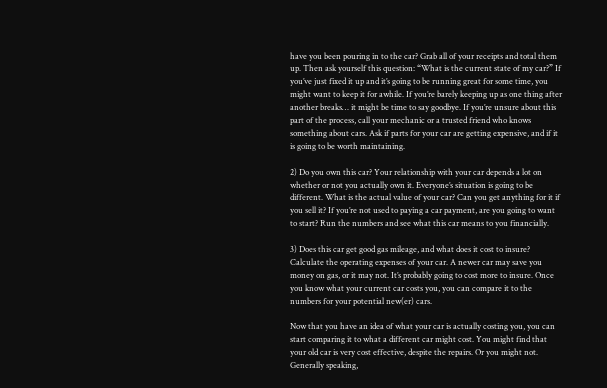have you been pouring in to the car? Grab all of your receipts and total them up. Then ask yourself this question: “What is the current state of my car?” If you’ve just fixed it up and it’s going to be running great for some time, you might want to keep it for awhile. If you’re barely keeping up as one thing after another breaks… it might be time to say goodbye. If you’re unsure about this part of the process, call your mechanic or a trusted friend who knows something about cars. Ask if parts for your car are getting expensive, and if it is going to be worth maintaining.

2) Do you own this car? Your relationship with your car depends a lot on whether or not you actually own it. Everyone’s situation is going to be different. What is the actual value of your car? Can you get anything for it if you sell it? If you’re not used to paying a car payment, are you going to want to start? Run the numbers and see what this car means to you financially.

3) Does this car get good gas mileage, and what does it cost to insure? Calculate the operating expenses of your car. A newer car may save you money on gas, or it may not. It’s probably going to cost more to insure. Once you know what your current car costs you, you can compare it to the numbers for your potential new(er) cars.

Now that you have an idea of what your car is actually costing you, you can start comparing it to what a different car might cost. You might find that your old car is very cost effective, despite the repairs. Or you might not. Generally speaking,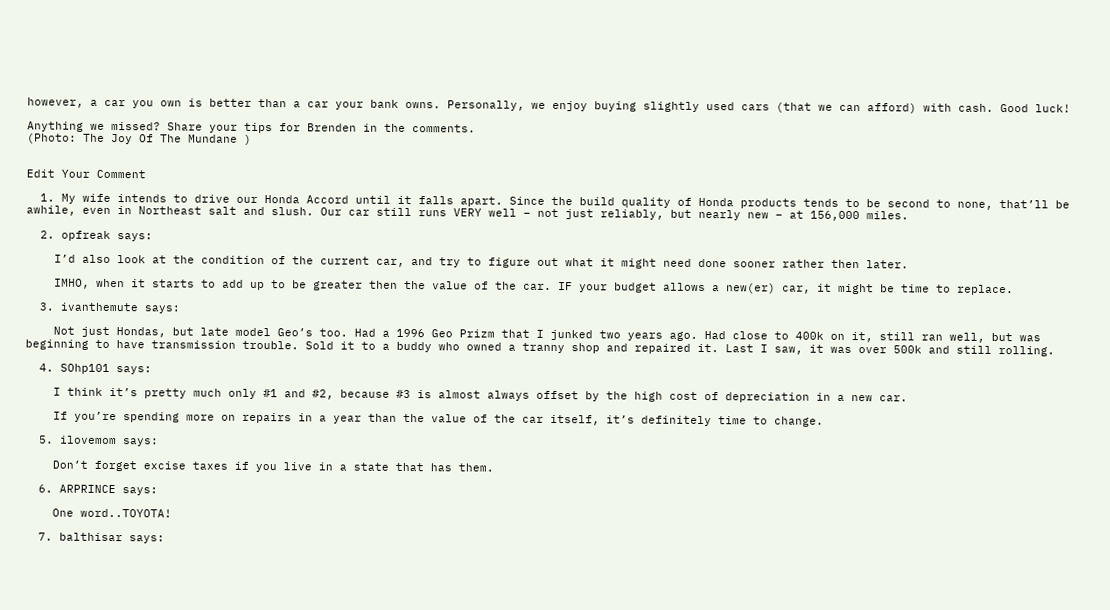however, a car you own is better than a car your bank owns. Personally, we enjoy buying slightly used cars (that we can afford) with cash. Good luck!

Anything we missed? Share your tips for Brenden in the comments.
(Photo: The Joy Of The Mundane )


Edit Your Comment

  1. My wife intends to drive our Honda Accord until it falls apart. Since the build quality of Honda products tends to be second to none, that’ll be awhile, even in Northeast salt and slush. Our car still runs VERY well – not just reliably, but nearly new – at 156,000 miles.

  2. opfreak says:

    I’d also look at the condition of the current car, and try to figure out what it might need done sooner rather then later.

    IMHO, when it starts to add up to be greater then the value of the car. IF your budget allows a new(er) car, it might be time to replace.

  3. ivanthemute says:

    Not just Hondas, but late model Geo’s too. Had a 1996 Geo Prizm that I junked two years ago. Had close to 400k on it, still ran well, but was beginning to have transmission trouble. Sold it to a buddy who owned a tranny shop and repaired it. Last I saw, it was over 500k and still rolling.

  4. SOhp101 says:

    I think it’s pretty much only #1 and #2, because #3 is almost always offset by the high cost of depreciation in a new car.

    If you’re spending more on repairs in a year than the value of the car itself, it’s definitely time to change.

  5. ilovemom says:

    Don’t forget excise taxes if you live in a state that has them.

  6. ARPRINCE says:

    One word..TOYOTA!

  7. balthisar says: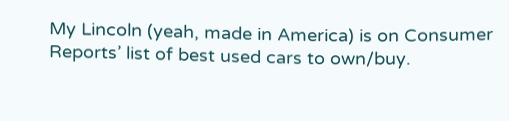My Lincoln (yeah, made in America) is on Consumer Reports’ list of best used cars to own/buy.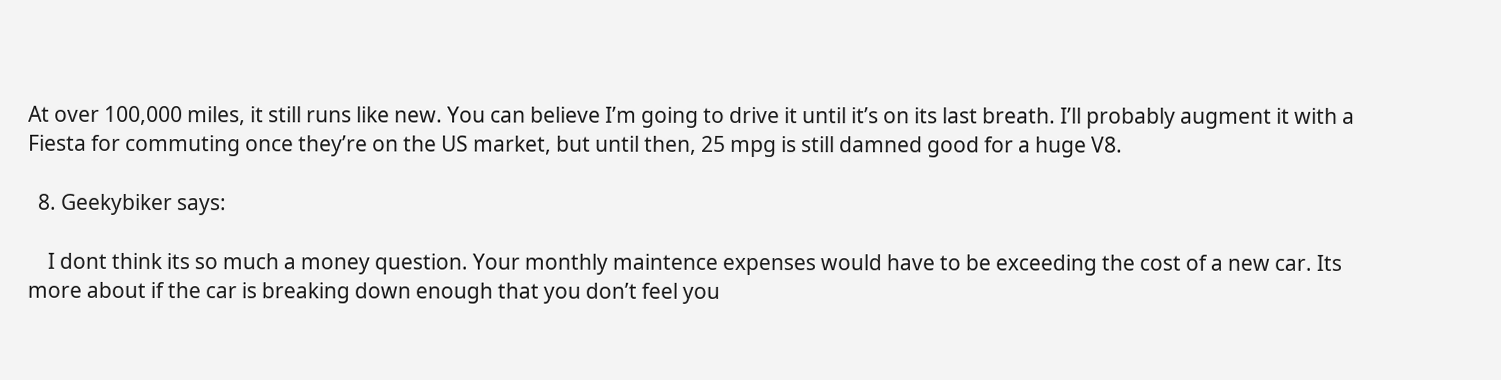At over 100,000 miles, it still runs like new. You can believe I’m going to drive it until it’s on its last breath. I’ll probably augment it with a Fiesta for commuting once they’re on the US market, but until then, 25 mpg is still damned good for a huge V8.

  8. Geekybiker says:

    I dont think its so much a money question. Your monthly maintence expenses would have to be exceeding the cost of a new car. Its more about if the car is breaking down enough that you don’t feel you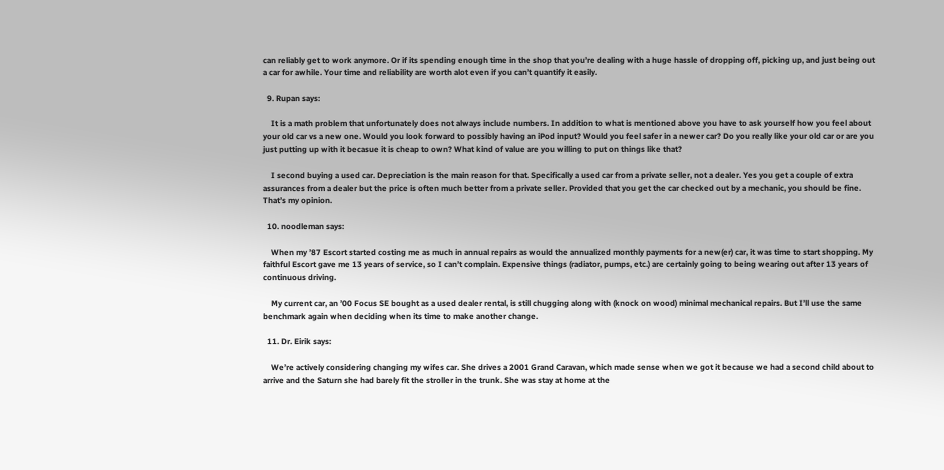can reliably get to work anymore. Or if its spending enough time in the shop that you’re dealing with a huge hassle of dropping off, picking up, and just being out a car for awhile. Your time and reliability are worth alot even if you can’t quantify it easily.

  9. Rupan says:

    It is a math problem that unfortunately does not always include numbers. In addition to what is mentioned above you have to ask yourself how you feel about your old car vs a new one. Would you look forward to possibly having an iPod input? Would you feel safer in a newer car? Do you really like your old car or are you just putting up with it becasue it is cheap to own? What kind of value are you willing to put on things like that?

    I second buying a used car. Depreciation is the main reason for that. Specifically a used car from a private seller, not a dealer. Yes you get a couple of extra assurances from a dealer but the price is often much better from a private seller. Provided that you get the car checked out by a mechanic, you should be fine. That’s my opinion.

  10. noodleman says:

    When my ’87 Escort started costing me as much in annual repairs as would the annualized monthly payments for a new(er) car, it was time to start shopping. My faithful Escort gave me 13 years of service, so I can’t complain. Expensive things (radiator, pumps, etc.) are certainly going to being wearing out after 13 years of continuous driving.

    My current car, an ’00 Focus SE bought as a used dealer rental, is still chugging along with (knock on wood) minimal mechanical repairs. But I’ll use the same benchmark again when deciding when its time to make another change.

  11. Dr. Eirik says:

    We’re actively considering changing my wifes car. She drives a 2001 Grand Caravan, which made sense when we got it because we had a second child about to arrive and the Saturn she had barely fit the stroller in the trunk. She was stay at home at the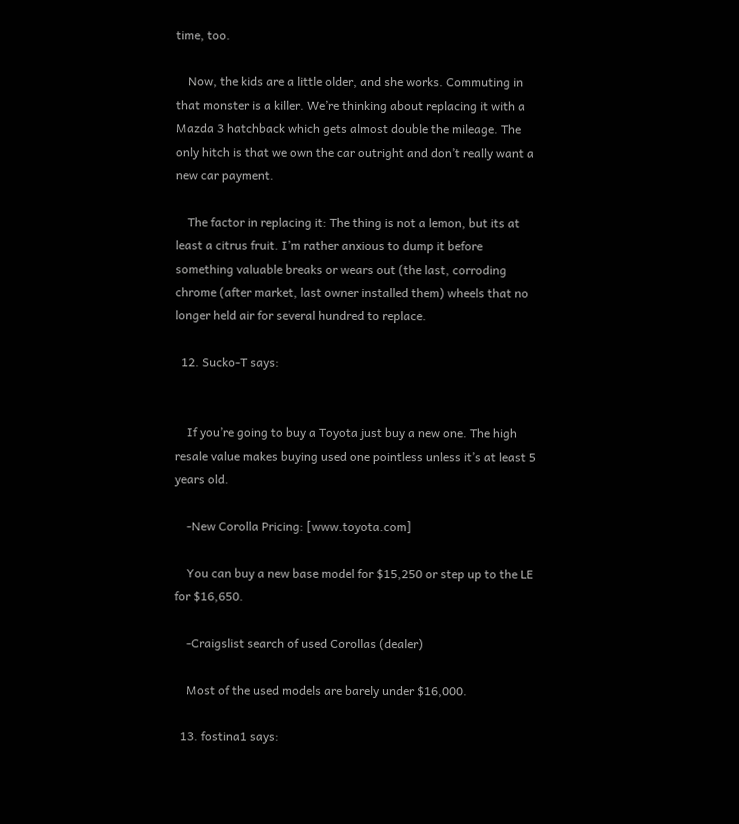time, too.

    Now, the kids are a little older, and she works. Commuting in that monster is a killer. We’re thinking about replacing it with a Mazda 3 hatchback which gets almost double the mileage. The only hitch is that we own the car outright and don’t really want a new car payment.

    The factor in replacing it: The thing is not a lemon, but its at least a citrus fruit. I’m rather anxious to dump it before something valuable breaks or wears out (the last, corroding chrome (after market, last owner installed them) wheels that no longer held air for several hundred to replace.

  12. Sucko-T says:


    If you’re going to buy a Toyota just buy a new one. The high resale value makes buying used one pointless unless it’s at least 5 years old.

    -New Corolla Pricing: [www.toyota.com]

    You can buy a new base model for $15,250 or step up to the LE for $16,650.

    -Craigslist search of used Corollas (dealer)

    Most of the used models are barely under $16,000.

  13. fostina1 says: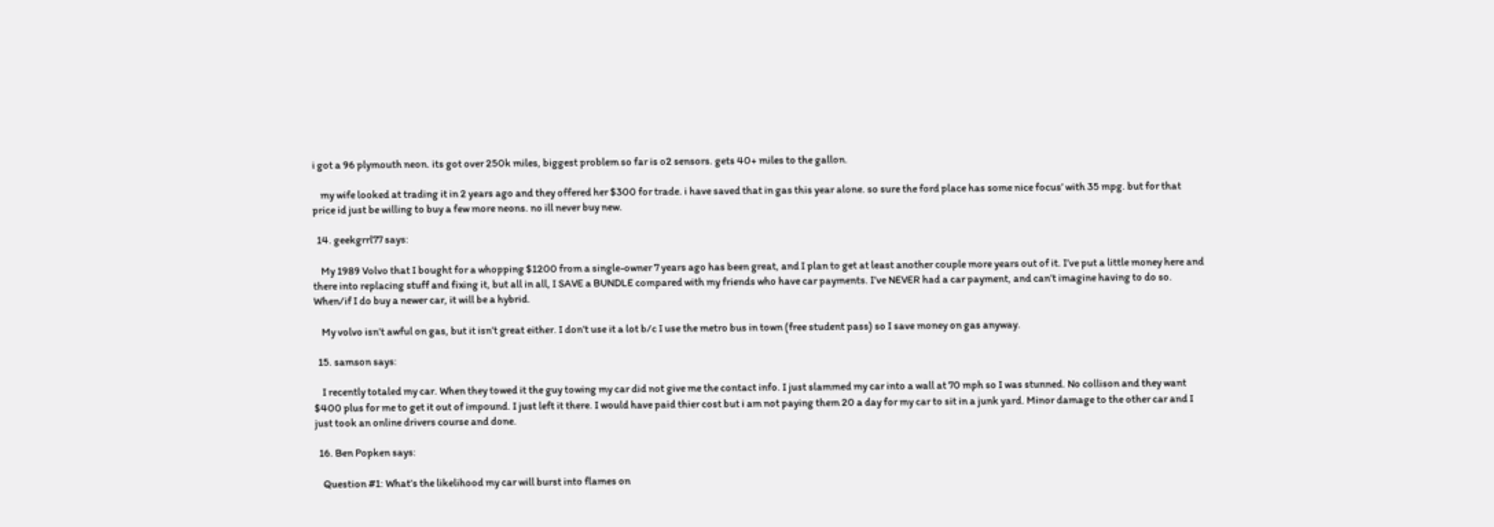i got a 96 plymouth neon. its got over 250k miles, biggest problem so far is o2 sensors. gets 40+ miles to the gallon.

    my wife looked at trading it in 2 years ago and they offered her $300 for trade. i have saved that in gas this year alone. so sure the ford place has some nice focus’ with 35 mpg. but for that price id just be willing to buy a few more neons. no ill never buy new.

  14. geekgrrl77 says:

    My 1989 Volvo that I bought for a whopping $1200 from a single-owner 7 years ago has been great, and I plan to get at least another couple more years out of it. I’ve put a little money here and there into replacing stuff and fixing it, but all in all, I SAVE a BUNDLE compared with my friends who have car payments. I’ve NEVER had a car payment, and can’t imagine having to do so. When/if I do buy a newer car, it will be a hybrid.

    My volvo isn’t awful on gas, but it isn’t great either. I don’t use it a lot b/c I use the metro bus in town (free student pass) so I save money on gas anyway.

  15. samson says:

    I recently totaled my car. When they towed it the guy towing my car did not give me the contact info. I just slammed my car into a wall at 70 mph so I was stunned. No collison and they want $400 plus for me to get it out of impound. I just left it there. I would have paid thier cost but i am not paying them 20 a day for my car to sit in a junk yard. Minor damage to the other car and I just took an online drivers course and done.

  16. Ben Popken says:

    Question #1: What’s the likelihood my car will burst into flames on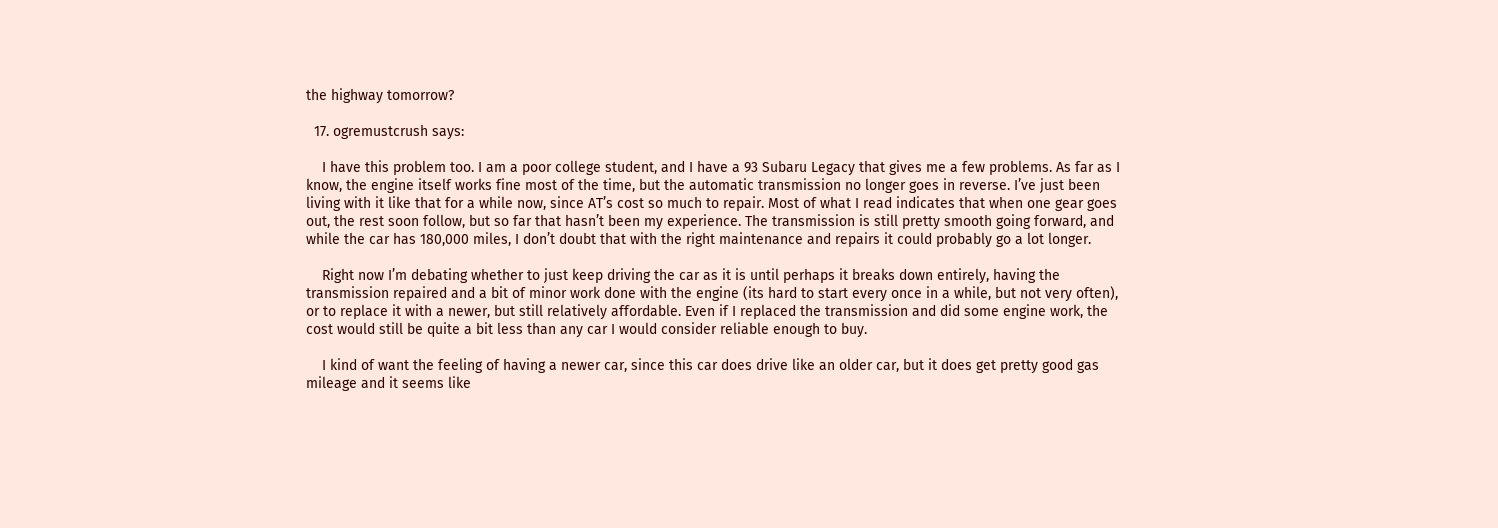the highway tomorrow?

  17. ogremustcrush says:

    I have this problem too. I am a poor college student, and I have a 93 Subaru Legacy that gives me a few problems. As far as I know, the engine itself works fine most of the time, but the automatic transmission no longer goes in reverse. I’ve just been living with it like that for a while now, since AT’s cost so much to repair. Most of what I read indicates that when one gear goes out, the rest soon follow, but so far that hasn’t been my experience. The transmission is still pretty smooth going forward, and while the car has 180,000 miles, I don’t doubt that with the right maintenance and repairs it could probably go a lot longer.

    Right now I’m debating whether to just keep driving the car as it is until perhaps it breaks down entirely, having the transmission repaired and a bit of minor work done with the engine (its hard to start every once in a while, but not very often), or to replace it with a newer, but still relatively affordable. Even if I replaced the transmission and did some engine work, the cost would still be quite a bit less than any car I would consider reliable enough to buy.

    I kind of want the feeling of having a newer car, since this car does drive like an older car, but it does get pretty good gas mileage and it seems like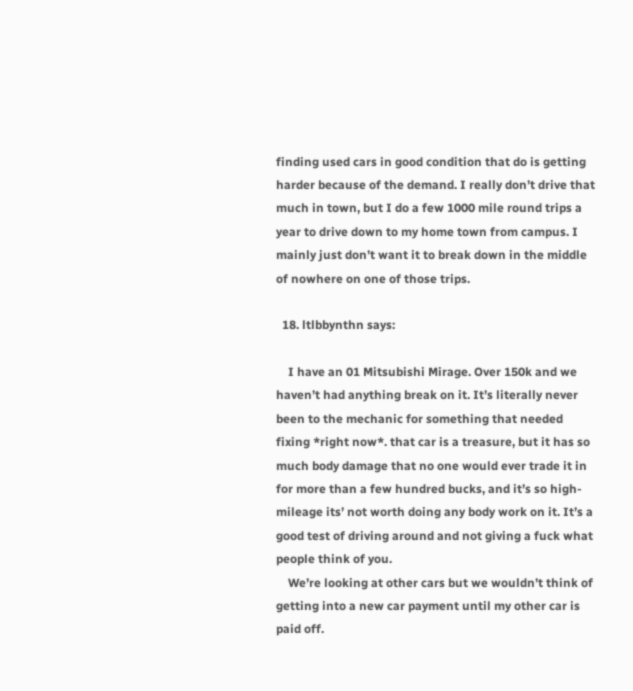finding used cars in good condition that do is getting harder because of the demand. I really don’t drive that much in town, but I do a few 1000 mile round trips a year to drive down to my home town from campus. I mainly just don’t want it to break down in the middle of nowhere on one of those trips.

  18. ltlbbynthn says:

    I have an 01 Mitsubishi Mirage. Over 150k and we haven’t had anything break on it. It’s literally never been to the mechanic for something that needed fixing *right now*. that car is a treasure, but it has so much body damage that no one would ever trade it in for more than a few hundred bucks, and it’s so high-mileage its’ not worth doing any body work on it. It’s a good test of driving around and not giving a fuck what people think of you.
    We’re looking at other cars but we wouldn’t think of getting into a new car payment until my other car is paid off.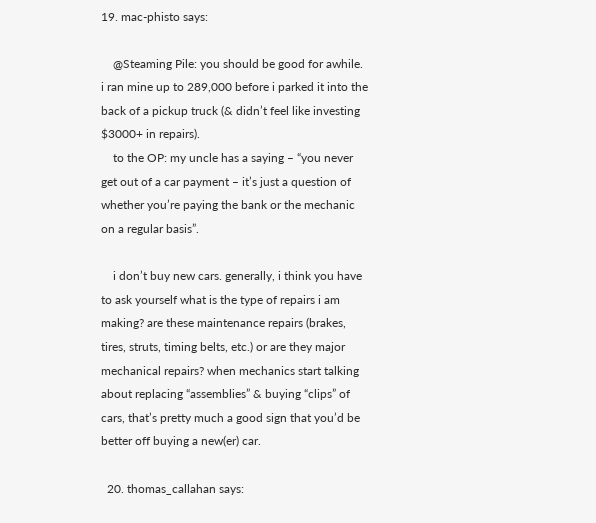19. mac-phisto says:

    @Steaming Pile: you should be good for awhile. i ran mine up to 289,000 before i parked it into the back of a pickup truck (& didn’t feel like investing $3000+ in repairs).
    to the OP: my uncle has a saying – “you never get out of a car payment – it’s just a question of whether you’re paying the bank or the mechanic on a regular basis”.

    i don’t buy new cars. generally, i think you have to ask yourself what is the type of repairs i am making? are these maintenance repairs (brakes, tires, struts, timing belts, etc.) or are they major mechanical repairs? when mechanics start talking about replacing “assemblies” & buying “clips” of cars, that’s pretty much a good sign that you’d be better off buying a new(er) car.

  20. thomas_callahan says: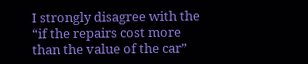I strongly disagree with the “if the repairs cost more than the value of the car”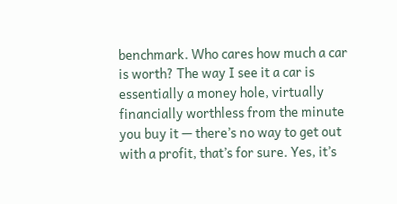benchmark. Who cares how much a car is worth? The way I see it a car is essentially a money hole, virtually financially worthless from the minute you buy it — there’s no way to get out with a profit, that’s for sure. Yes, it’s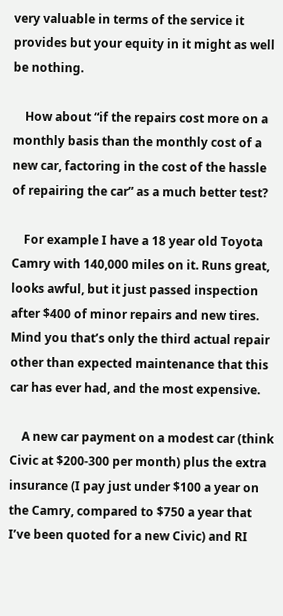very valuable in terms of the service it provides but your equity in it might as well be nothing.

    How about “if the repairs cost more on a monthly basis than the monthly cost of a new car, factoring in the cost of the hassle of repairing the car” as a much better test?

    For example I have a 18 year old Toyota Camry with 140,000 miles on it. Runs great, looks awful, but it just passed inspection after $400 of minor repairs and new tires. Mind you that’s only the third actual repair other than expected maintenance that this car has ever had, and the most expensive.

    A new car payment on a modest car (think Civic at $200-300 per month) plus the extra insurance (I pay just under $100 a year on the Camry, compared to $750 a year that I’ve been quoted for a new Civic) and RI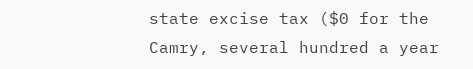state excise tax ($0 for the Camry, several hundred a year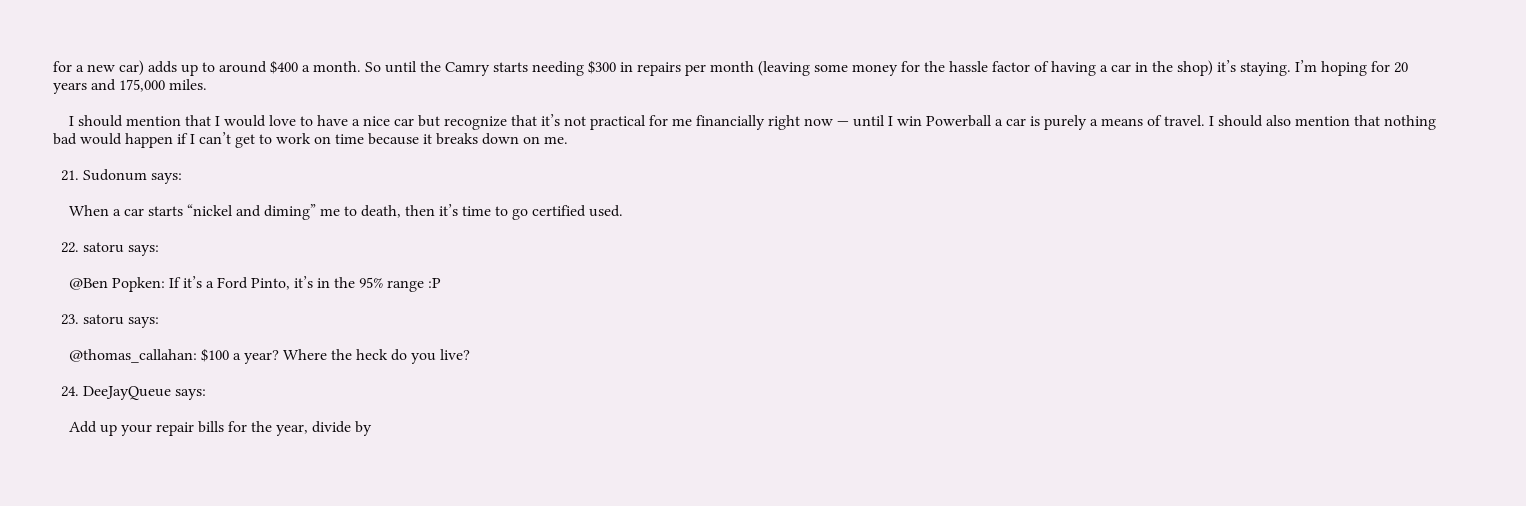for a new car) adds up to around $400 a month. So until the Camry starts needing $300 in repairs per month (leaving some money for the hassle factor of having a car in the shop) it’s staying. I’m hoping for 20 years and 175,000 miles.

    I should mention that I would love to have a nice car but recognize that it’s not practical for me financially right now — until I win Powerball a car is purely a means of travel. I should also mention that nothing bad would happen if I can’t get to work on time because it breaks down on me.

  21. Sudonum says:

    When a car starts “nickel and diming” me to death, then it’s time to go certified used.

  22. satoru says:

    @Ben Popken: If it’s a Ford Pinto, it’s in the 95% range :P

  23. satoru says:

    @thomas_callahan: $100 a year? Where the heck do you live?

  24. DeeJayQueue says:

    Add up your repair bills for the year, divide by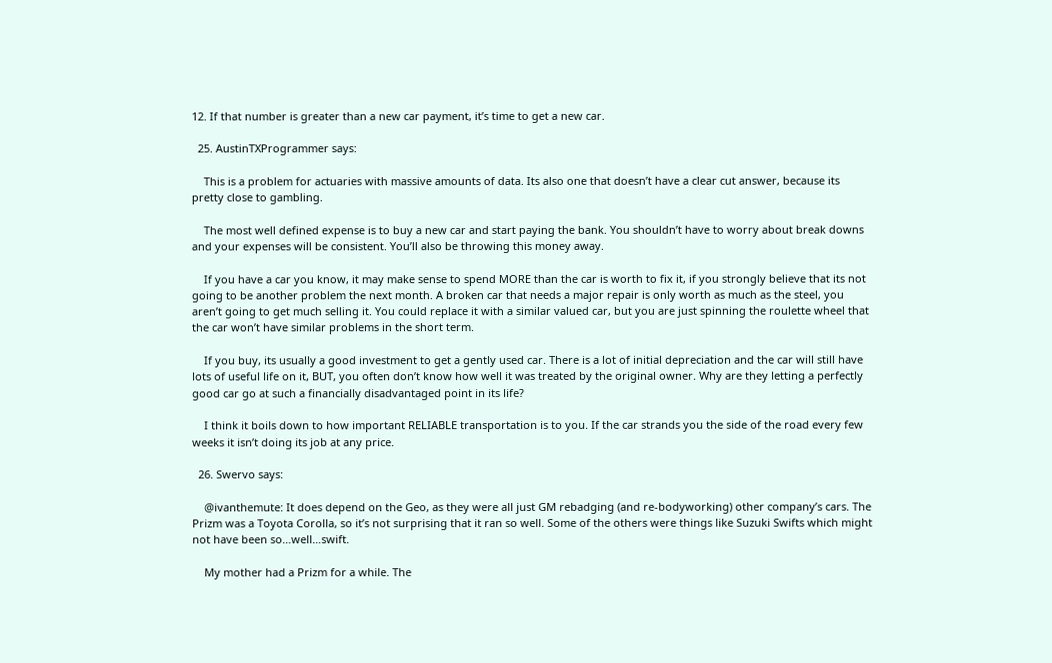12. If that number is greater than a new car payment, it’s time to get a new car.

  25. AustinTXProgrammer says:

    This is a problem for actuaries with massive amounts of data. Its also one that doesn’t have a clear cut answer, because its pretty close to gambling.

    The most well defined expense is to buy a new car and start paying the bank. You shouldn’t have to worry about break downs and your expenses will be consistent. You’ll also be throwing this money away.

    If you have a car you know, it may make sense to spend MORE than the car is worth to fix it, if you strongly believe that its not going to be another problem the next month. A broken car that needs a major repair is only worth as much as the steel, you aren’t going to get much selling it. You could replace it with a similar valued car, but you are just spinning the roulette wheel that the car won’t have similar problems in the short term.

    If you buy, its usually a good investment to get a gently used car. There is a lot of initial depreciation and the car will still have lots of useful life on it, BUT, you often don’t know how well it was treated by the original owner. Why are they letting a perfectly good car go at such a financially disadvantaged point in its life?

    I think it boils down to how important RELIABLE transportation is to you. If the car strands you the side of the road every few weeks it isn’t doing its job at any price.

  26. Swervo says:

    @ivanthemute: It does depend on the Geo, as they were all just GM rebadging (and re-bodyworking) other company’s cars. The Prizm was a Toyota Corolla, so it’s not surprising that it ran so well. Some of the others were things like Suzuki Swifts which might not have been so…well…swift.

    My mother had a Prizm for a while. The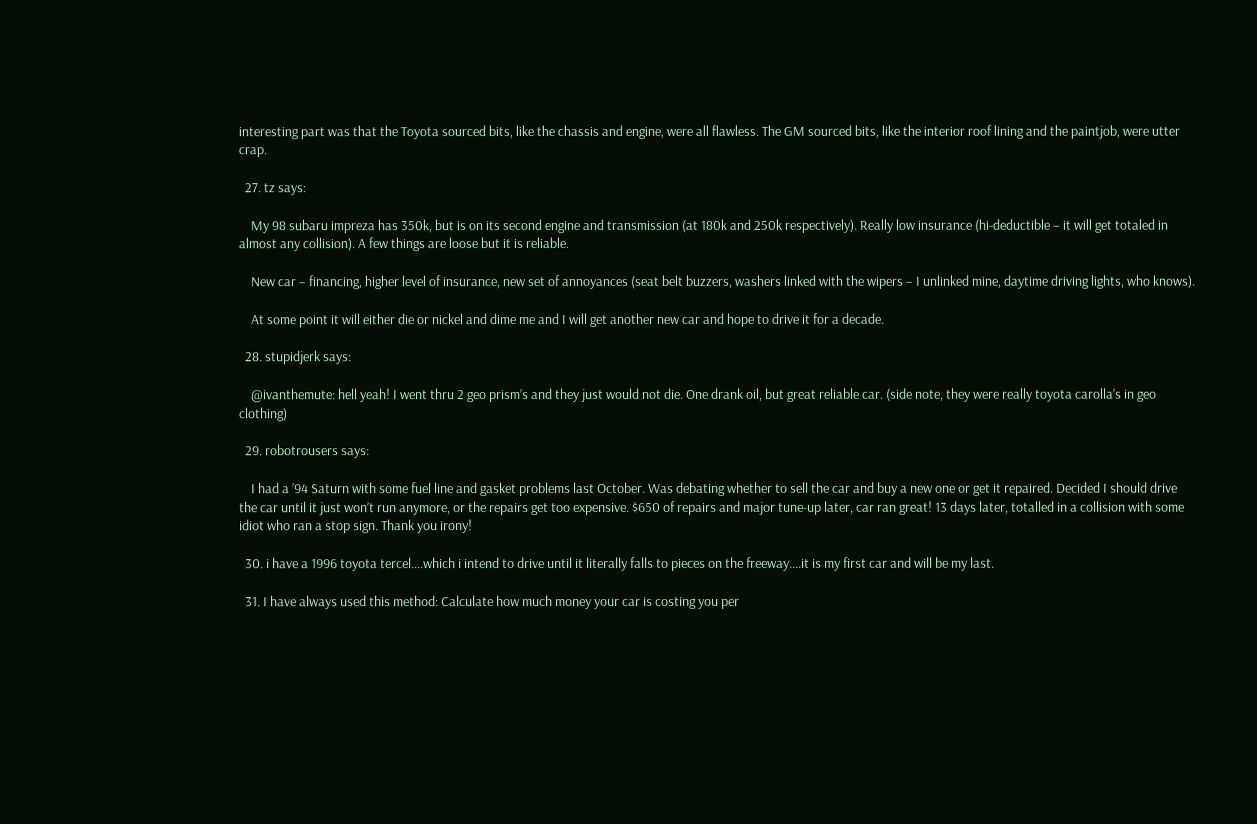interesting part was that the Toyota sourced bits, like the chassis and engine, were all flawless. The GM sourced bits, like the interior roof lining and the paintjob, were utter crap.

  27. tz says:

    My 98 subaru impreza has 350k, but is on its second engine and transmission (at 180k and 250k respectively). Really low insurance (hi-deductible – it will get totaled in almost any collision). A few things are loose but it is reliable.

    New car – financing, higher level of insurance, new set of annoyances (seat belt buzzers, washers linked with the wipers – I unlinked mine, daytime driving lights, who knows).

    At some point it will either die or nickel and dime me and I will get another new car and hope to drive it for a decade.

  28. stupidjerk says:

    @ivanthemute: hell yeah! I went thru 2 geo prism’s and they just would not die. One drank oil, but great reliable car. (side note, they were really toyota carolla’s in geo clothing)

  29. robotrousers says:

    I had a ’94 Saturn with some fuel line and gasket problems last October. Was debating whether to sell the car and buy a new one or get it repaired. Decided I should drive the car until it just won’t run anymore, or the repairs get too expensive. $650 of repairs and major tune-up later, car ran great! 13 days later, totalled in a collision with some idiot who ran a stop sign. Thank you irony!

  30. i have a 1996 toyota tercel….which i intend to drive until it literally falls to pieces on the freeway….it is my first car and will be my last.

  31. I have always used this method: Calculate how much money your car is costing you per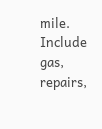mile. Include gas, repairs,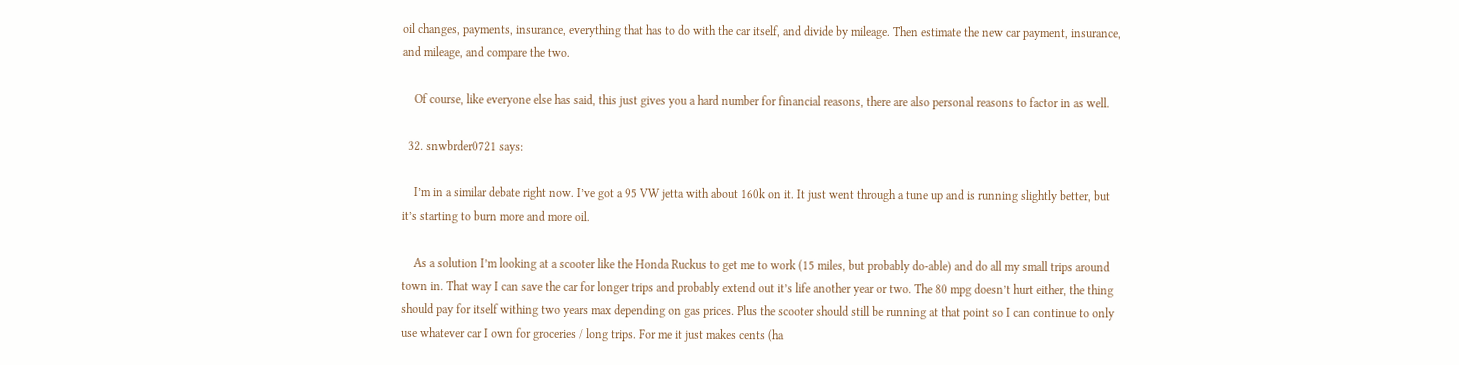oil changes, payments, insurance, everything that has to do with the car itself, and divide by mileage. Then estimate the new car payment, insurance, and mileage, and compare the two.

    Of course, like everyone else has said, this just gives you a hard number for financial reasons, there are also personal reasons to factor in as well.

  32. snwbrder0721 says:

    I’m in a similar debate right now. I’ve got a 95 VW jetta with about 160k on it. It just went through a tune up and is running slightly better, but it’s starting to burn more and more oil.

    As a solution I’m looking at a scooter like the Honda Ruckus to get me to work (15 miles, but probably do-able) and do all my small trips around town in. That way I can save the car for longer trips and probably extend out it’s life another year or two. The 80 mpg doesn’t hurt either, the thing should pay for itself withing two years max depending on gas prices. Plus the scooter should still be running at that point so I can continue to only use whatever car I own for groceries / long trips. For me it just makes cents (ha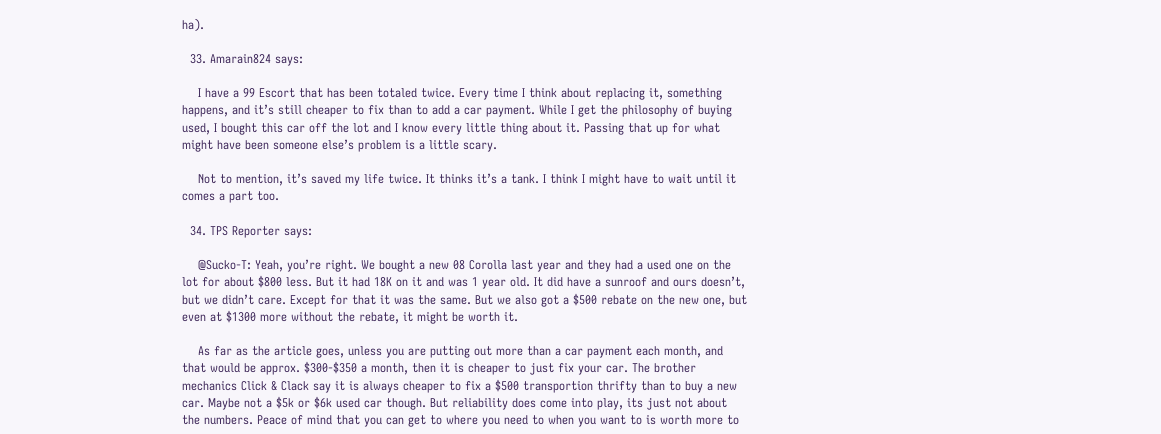ha).

  33. Amarain824 says:

    I have a 99 Escort that has been totaled twice. Every time I think about replacing it, something happens, and it’s still cheaper to fix than to add a car payment. While I get the philosophy of buying used, I bought this car off the lot and I know every little thing about it. Passing that up for what might have been someone else’s problem is a little scary.

    Not to mention, it’s saved my life twice. It thinks it’s a tank. I think I might have to wait until it comes a part too.

  34. TPS Reporter says:

    @Sucko-T: Yeah, you’re right. We bought a new 08 Corolla last year and they had a used one on the lot for about $800 less. But it had 18K on it and was 1 year old. It did have a sunroof and ours doesn’t, but we didn’t care. Except for that it was the same. But we also got a $500 rebate on the new one, but even at $1300 more without the rebate, it might be worth it.

    As far as the article goes, unless you are putting out more than a car payment each month, and that would be approx. $300-$350 a month, then it is cheaper to just fix your car. The brother mechanics Click & Clack say it is always cheaper to fix a $500 transportion thrifty than to buy a new car. Maybe not a $5k or $6k used car though. But reliability does come into play, its just not about the numbers. Peace of mind that you can get to where you need to when you want to is worth more to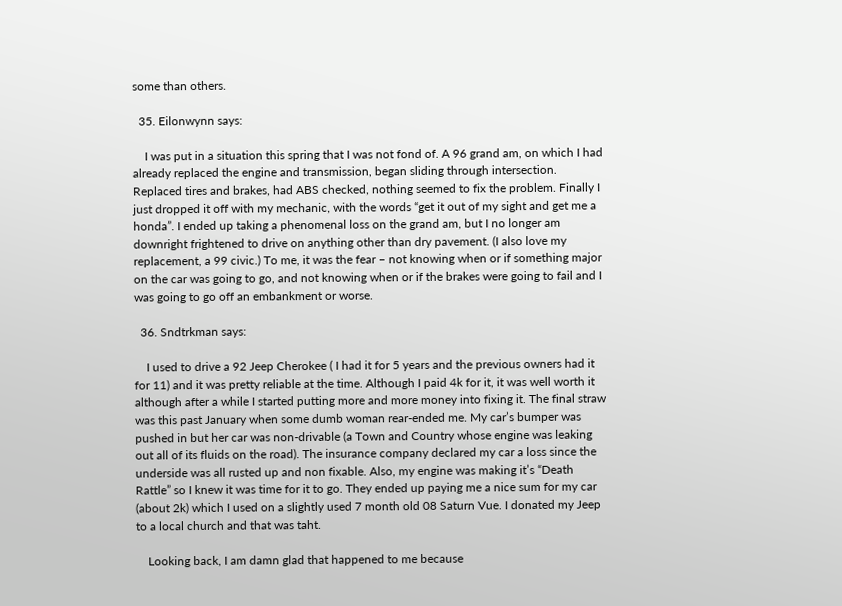some than others.

  35. Eilonwynn says:

    I was put in a situation this spring that I was not fond of. A 96 grand am, on which I had already replaced the engine and transmission, began sliding through intersection. Replaced tires and brakes, had ABS checked, nothing seemed to fix the problem. Finally I just dropped it off with my mechanic, with the words “get it out of my sight and get me a honda”. I ended up taking a phenomenal loss on the grand am, but I no longer am downright frightened to drive on anything other than dry pavement. (I also love my replacement, a 99 civic.) To me, it was the fear – not knowing when or if something major on the car was going to go, and not knowing when or if the brakes were going to fail and I was going to go off an embankment or worse.

  36. Sndtrkman says:

    I used to drive a 92 Jeep Cherokee ( I had it for 5 years and the previous owners had it for 11) and it was pretty reliable at the time. Although I paid 4k for it, it was well worth it although after a while I started putting more and more money into fixing it. The final straw was this past January when some dumb woman rear-ended me. My car’s bumper was pushed in but her car was non-drivable (a Town and Country whose engine was leaking out all of its fluids on the road). The insurance company declared my car a loss since the underside was all rusted up and non fixable. Also, my engine was making it’s “Death Rattle” so I knew it was time for it to go. They ended up paying me a nice sum for my car (about 2k) which I used on a slightly used 7 month old 08 Saturn Vue. I donated my Jeep to a local church and that was taht.

    Looking back, I am damn glad that happened to me because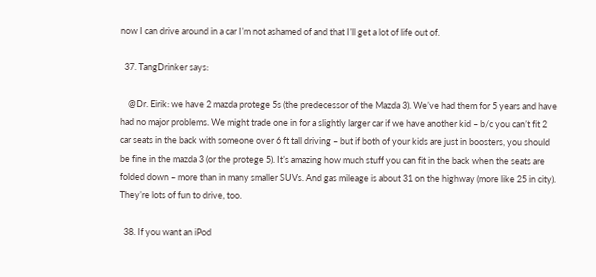now I can drive around in a car I’m not ashamed of and that I’ll get a lot of life out of.

  37. TangDrinker says:

    @Dr. Eirik: we have 2 mazda protege 5s (the predecessor of the Mazda 3). We’ve had them for 5 years and have had no major problems. We might trade one in for a slightly larger car if we have another kid – b/c you can’t fit 2 car seats in the back with someone over 6 ft tall driving – but if both of your kids are just in boosters, you should be fine in the mazda 3 (or the protege 5). It’s amazing how much stuff you can fit in the back when the seats are folded down – more than in many smaller SUVs. And gas mileage is about 31 on the highway (more like 25 in city). They’re lots of fun to drive, too.

  38. If you want an iPod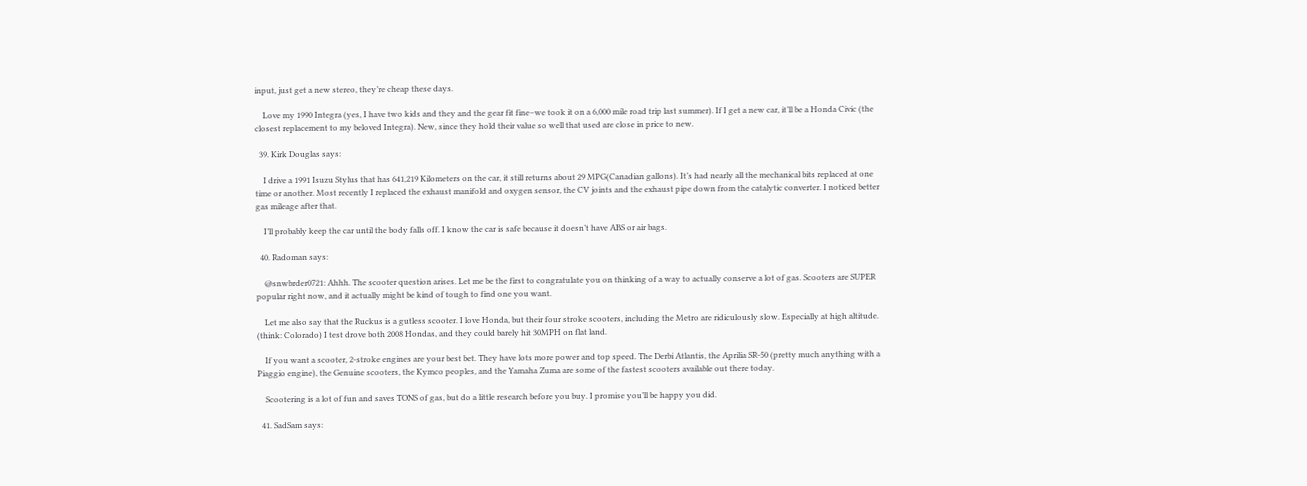input, just get a new stereo, they’re cheap these days.

    Love my 1990 Integra (yes, I have two kids and they and the gear fit fine–we took it on a 6,000 mile road trip last summer). If I get a new car, it’ll be a Honda Civic (the closest replacement to my beloved Integra). New, since they hold their value so well that used are close in price to new.

  39. Kirk Douglas says:

    I drive a 1991 Isuzu Stylus that has 641,219 Kilometers on the car, it still returns about 29 MPG(Canadian gallons). It’s had nearly all the mechanical bits replaced at one time or another. Most recently I replaced the exhaust manifold and oxygen sensor, the CV joints and the exhaust pipe down from the catalytic converter. I noticed better gas mileage after that.

    I’ll probably keep the car until the body falls off. I know the car is safe because it doesn’t have ABS or air bags.

  40. Radoman says:

    @snwbrder0721: Ahhh. The scooter question arises. Let me be the first to congratulate you on thinking of a way to actually conserve a lot of gas. Scooters are SUPER popular right now, and it actually might be kind of tough to find one you want.

    Let me also say that the Ruckus is a gutless scooter. I love Honda, but their four stroke scooters, including the Metro are ridiculously slow. Especially at high altitude. (think: Colorado) I test drove both 2008 Hondas, and they could barely hit 30MPH on flat land.

    If you want a scooter, 2-stroke engines are your best bet. They have lots more power and top speed. The Derbi Atlantis, the Aprilia SR-50 (pretty much anything with a Piaggio engine), the Genuine scooters, the Kymco peoples, and the Yamaha Zuma are some of the fastest scooters available out there today.

    Scootering is a lot of fun and saves TONS of gas, but do a little research before you buy. I promise you’ll be happy you did.

  41. SadSam says: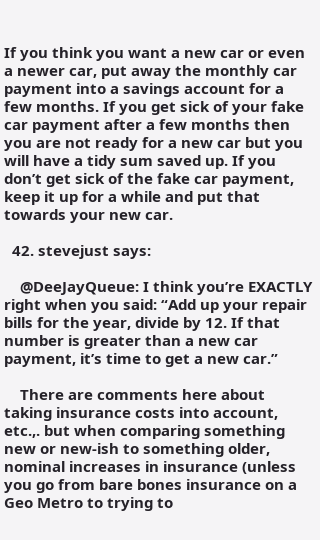If you think you want a new car or even a newer car, put away the monthly car payment into a savings account for a few months. If you get sick of your fake car payment after a few months then you are not ready for a new car but you will have a tidy sum saved up. If you don’t get sick of the fake car payment, keep it up for a while and put that towards your new car.

  42. stevejust says:

    @DeeJayQueue: I think you’re EXACTLY right when you said: “Add up your repair bills for the year, divide by 12. If that number is greater than a new car payment, it’s time to get a new car.”

    There are comments here about taking insurance costs into account, etc.,. but when comparing something new or new-ish to something older, nominal increases in insurance (unless you go from bare bones insurance on a Geo Metro to trying to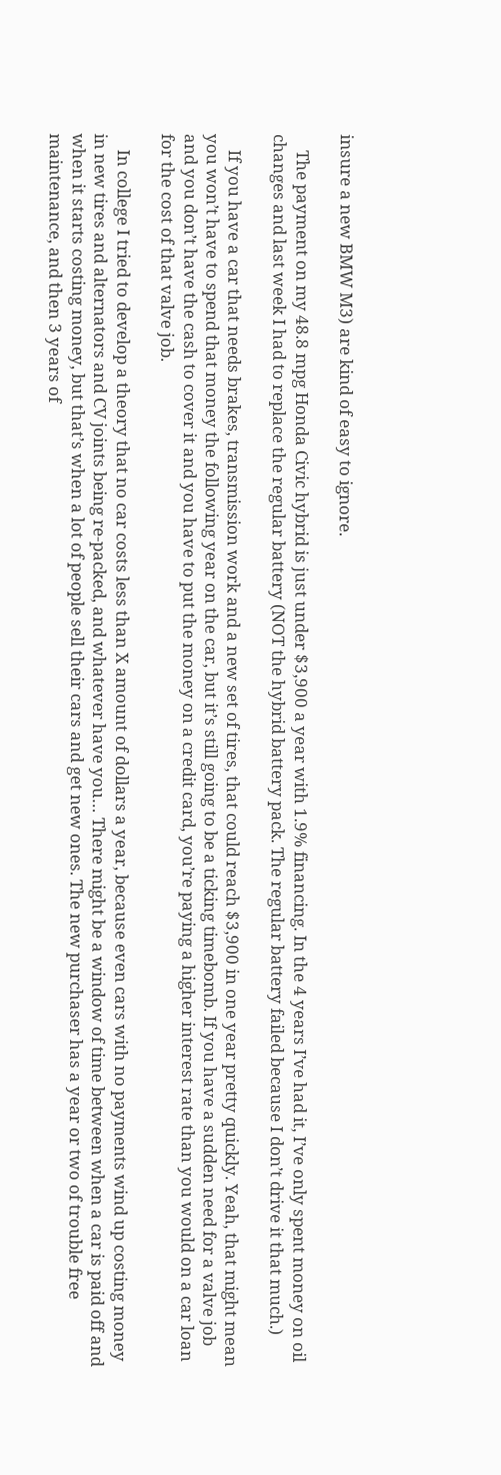insure a new BMW M3) are kind of easy to ignore.

    The payment on my 48.8 mpg Honda Civic hybrid is just under $3,900 a year with 1.9% financing. In the 4 years I’ve had it, I’ve only spent money on oil changes and last week I had to replace the regular battery (NOT the hybrid battery pack. The regular battery failed because I don’t drive it that much.)

    If you have a car that needs brakes, transmission work and a new set of tires, that could reach $3,900 in one year pretty quickly. Yeah, that might mean you won’t have to spend that money the following year on the car, but it’s still going to be a ticking timebomb. If you have a sudden need for a valve job and you don’t have the cash to cover it and you have to put the money on a credit card, you’re paying a higher interest rate than you would on a car loan for the cost of that valve job.

    In college I tried to develop a theory that no car costs less than X amount of dollars a year, because even cars with no payments wind up costing money in new tires and alternators and CV joints being re-packed, and whatever have you… There might be a window of time between when a car is paid off and when it starts costing money, but that’s when a lot of people sell their cars and get new ones. The new purchaser has a year or two of trouble free maintenance, and then 3 years of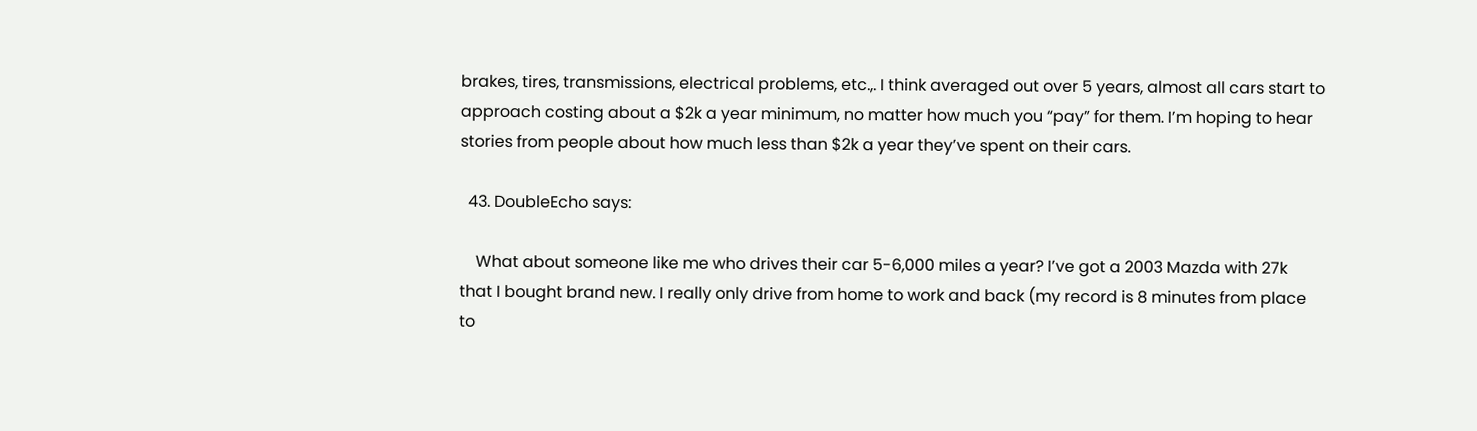brakes, tires, transmissions, electrical problems, etc.,. I think averaged out over 5 years, almost all cars start to approach costing about a $2k a year minimum, no matter how much you “pay” for them. I’m hoping to hear stories from people about how much less than $2k a year they’ve spent on their cars.

  43. DoubleEcho says:

    What about someone like me who drives their car 5-6,000 miles a year? I’ve got a 2003 Mazda with 27k that I bought brand new. I really only drive from home to work and back (my record is 8 minutes from place to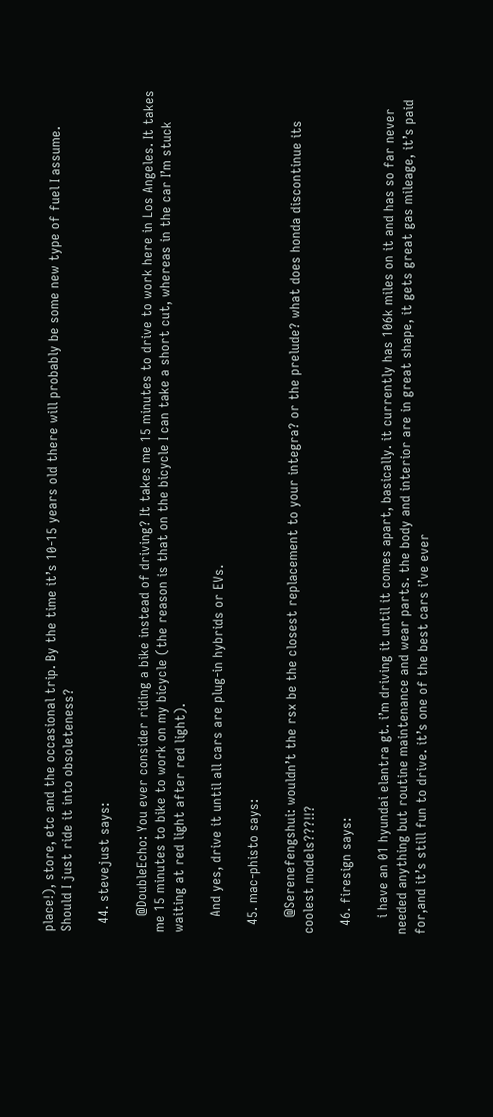place!), store, etc and the occasional trip. By the time it’s 10-15 years old there will probably be some new type of fuel I assume. Should I just ride it into obsoleteness?

  44. stevejust says:

    @DoubleEcho: You ever consider riding a bike instead of driving? It takes me 15 minutes to drive to work here in Los Angeles. It takes me 15 minutes to bike to work on my bicycle (the reason is that on the bicycle I can take a short cut, whereas in the car I’m stuck waiting at red light after red light).

    And yes, drive it until all cars are plug-in hybrids or EVs.

  45. mac-phisto says:

    @Serenefengshui: wouldn’t the rsx be the closest replacement to your integra? or the prelude? what does honda discontinue its coolest models???!!?

  46. firesign says:

    i have an 01 hyundai elantra gt. i’m driving it until it comes apart, basically. it currently has 106k miles on it and has so far never needed anything but routine maintenance and wear parts. the body and interior are in great shape, it gets great gas mileage, it’s paid for,and it’s still fun to drive. it’s one of the best cars i’ve ever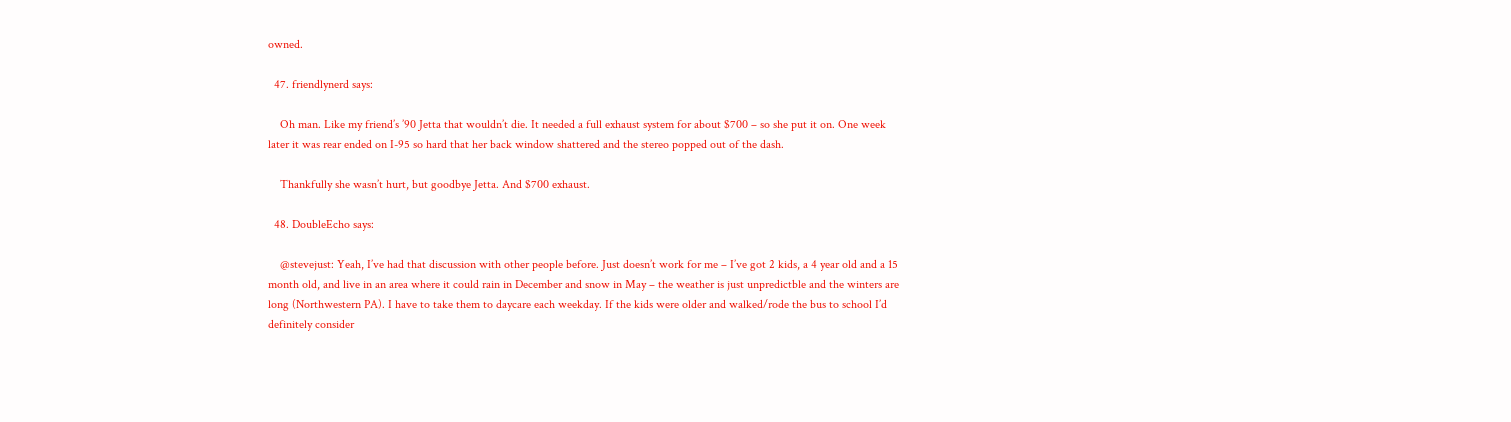owned.

  47. friendlynerd says:

    Oh man. Like my friend’s ’90 Jetta that wouldn’t die. It needed a full exhaust system for about $700 – so she put it on. One week later it was rear ended on I-95 so hard that her back window shattered and the stereo popped out of the dash.

    Thankfully she wasn’t hurt, but goodbye Jetta. And $700 exhaust.

  48. DoubleEcho says:

    @stevejust: Yeah, I’ve had that discussion with other people before. Just doesn’t work for me – I’ve got 2 kids, a 4 year old and a 15 month old, and live in an area where it could rain in December and snow in May – the weather is just unpredictble and the winters are long (Northwestern PA). I have to take them to daycare each weekday. If the kids were older and walked/rode the bus to school I’d definitely consider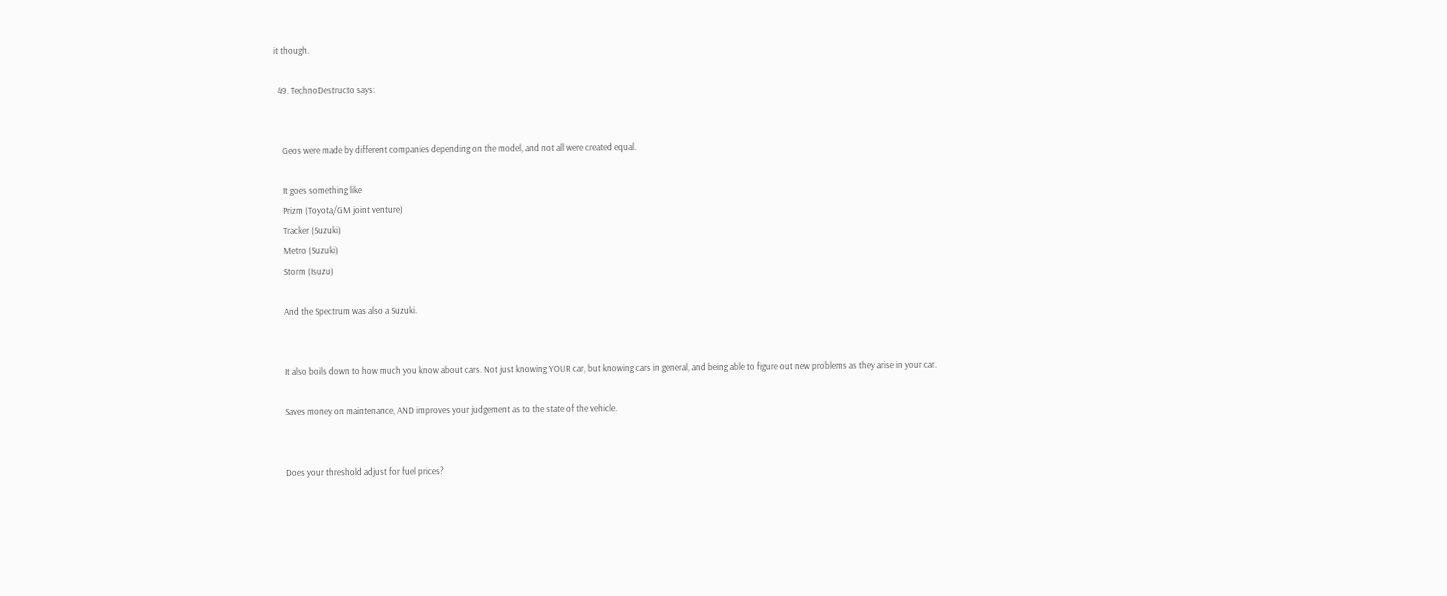it though.

  49. TechnoDestructo says:


    Geos were made by different companies depending on the model, and not all were created equal.

    It goes something like
    Prizm (Toyota/GM joint venture)
    Tracker (Suzuki)
    Metro (Suzuki)
    Storm (Isuzu)

    And the Spectrum was also a Suzuki.


    It also boils down to how much you know about cars. Not just knowing YOUR car, but knowing cars in general, and being able to figure out new problems as they arise in your car.

    Saves money on maintenance, AND improves your judgement as to the state of the vehicle.


    Does your threshold adjust for fuel prices?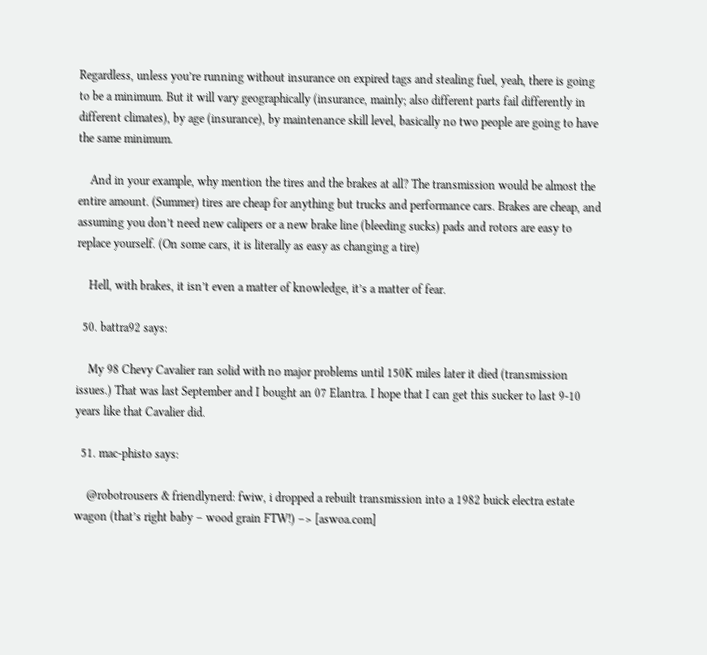Regardless, unless you’re running without insurance on expired tags and stealing fuel, yeah, there is going to be a minimum. But it will vary geographically (insurance, mainly; also different parts fail differently in different climates), by age (insurance), by maintenance skill level, basically no two people are going to have the same minimum.

    And in your example, why mention the tires and the brakes at all? The transmission would be almost the entire amount. (Summer) tires are cheap for anything but trucks and performance cars. Brakes are cheap, and assuming you don’t need new calipers or a new brake line (bleeding sucks) pads and rotors are easy to replace yourself. (On some cars, it is literally as easy as changing a tire)

    Hell, with brakes, it isn’t even a matter of knowledge, it’s a matter of fear.

  50. battra92 says:

    My 98 Chevy Cavalier ran solid with no major problems until 150K miles later it died (transmission issues.) That was last September and I bought an 07 Elantra. I hope that I can get this sucker to last 9-10 years like that Cavalier did.

  51. mac-phisto says:

    @robotrousers & friendlynerd: fwiw, i dropped a rebuilt transmission into a 1982 buick electra estate wagon (that’s right baby – wood grain FTW!) –> [aswoa.com]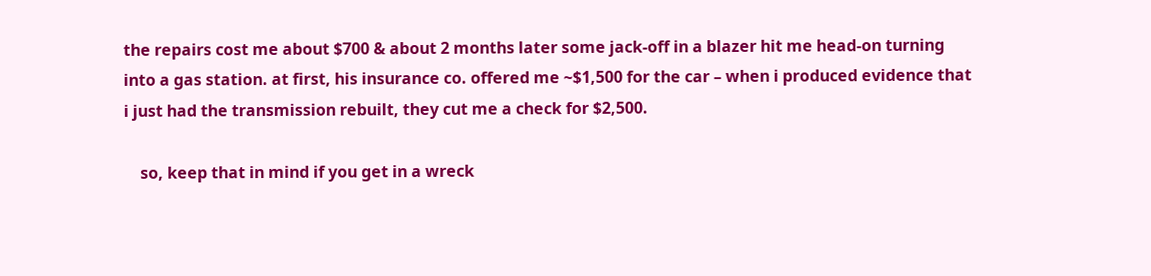the repairs cost me about $700 & about 2 months later some jack-off in a blazer hit me head-on turning into a gas station. at first, his insurance co. offered me ~$1,500 for the car – when i produced evidence that i just had the transmission rebuilt, they cut me a check for $2,500.

    so, keep that in mind if you get in a wreck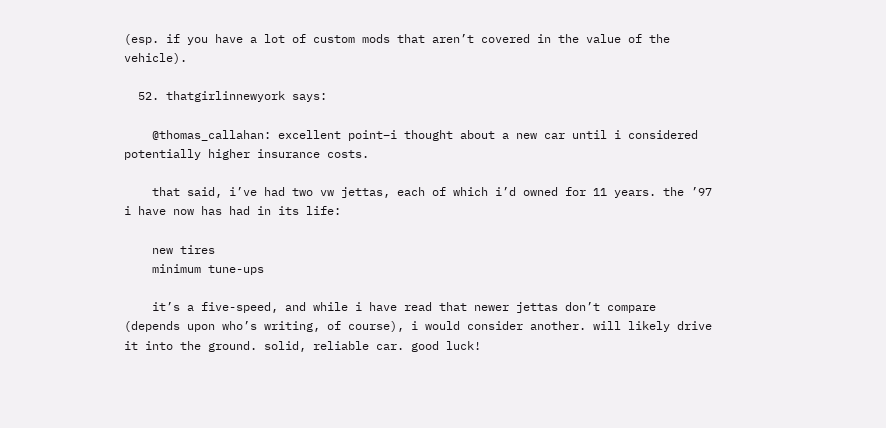(esp. if you have a lot of custom mods that aren’t covered in the value of the vehicle).

  52. thatgirlinnewyork says:

    @thomas_callahan: excellent point–i thought about a new car until i considered potentially higher insurance costs.

    that said, i’ve had two vw jettas, each of which i’d owned for 11 years. the ’97 i have now has had in its life:

    new tires
    minimum tune-ups

    it’s a five-speed, and while i have read that newer jettas don’t compare (depends upon who’s writing, of course), i would consider another. will likely drive it into the ground. solid, reliable car. good luck!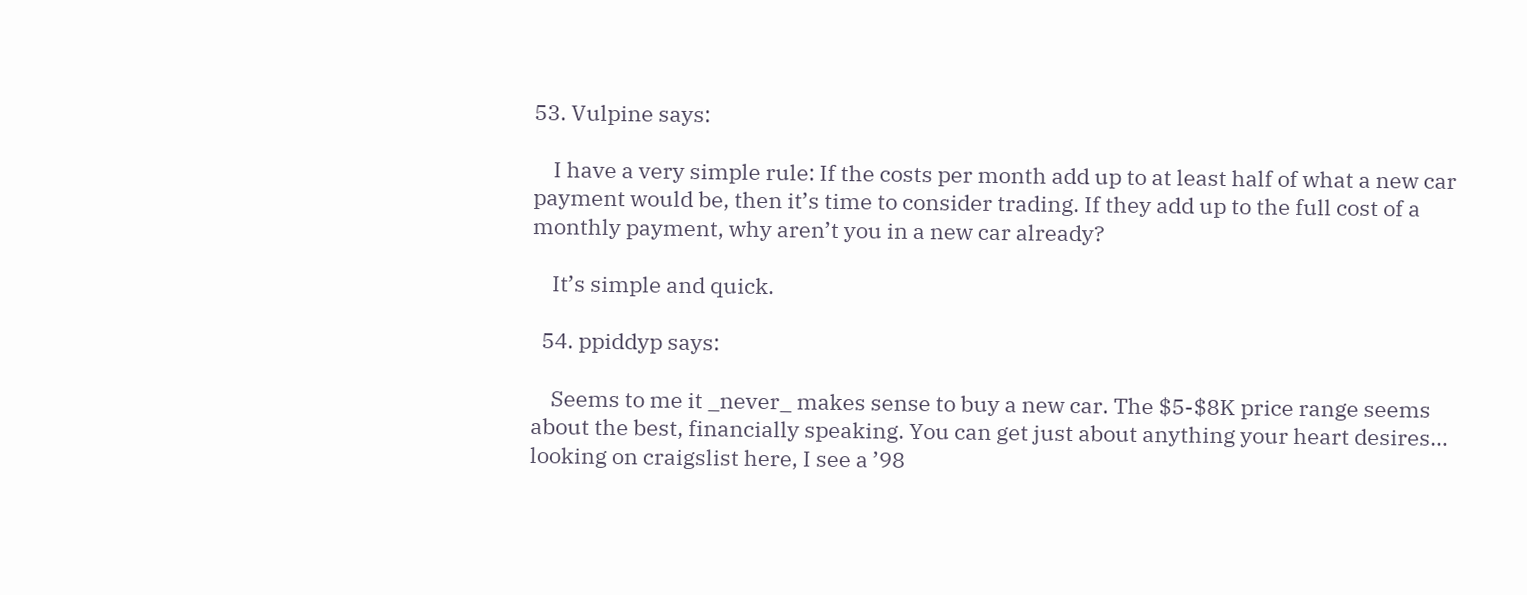53. Vulpine says:

    I have a very simple rule: If the costs per month add up to at least half of what a new car payment would be, then it’s time to consider trading. If they add up to the full cost of a monthly payment, why aren’t you in a new car already?

    It’s simple and quick.

  54. ppiddyp says:

    Seems to me it _never_ makes sense to buy a new car. The $5-$8K price range seems about the best, financially speaking. You can get just about anything your heart desires… looking on craigslist here, I see a ’98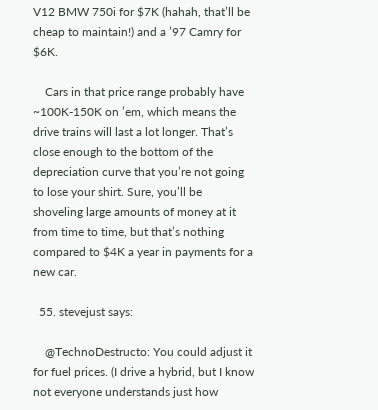V12 BMW 750i for $7K (hahah, that’ll be cheap to maintain!) and a ’97 Camry for $6K.

    Cars in that price range probably have ~100K-150K on ’em, which means the drive trains will last a lot longer. That’s close enough to the bottom of the depreciation curve that you’re not going to lose your shirt. Sure, you’ll be shoveling large amounts of money at it from time to time, but that’s nothing compared to $4K a year in payments for a new car.

  55. stevejust says:

    @TechnoDestructo: You could adjust it for fuel prices. (I drive a hybrid, but I know not everyone understands just how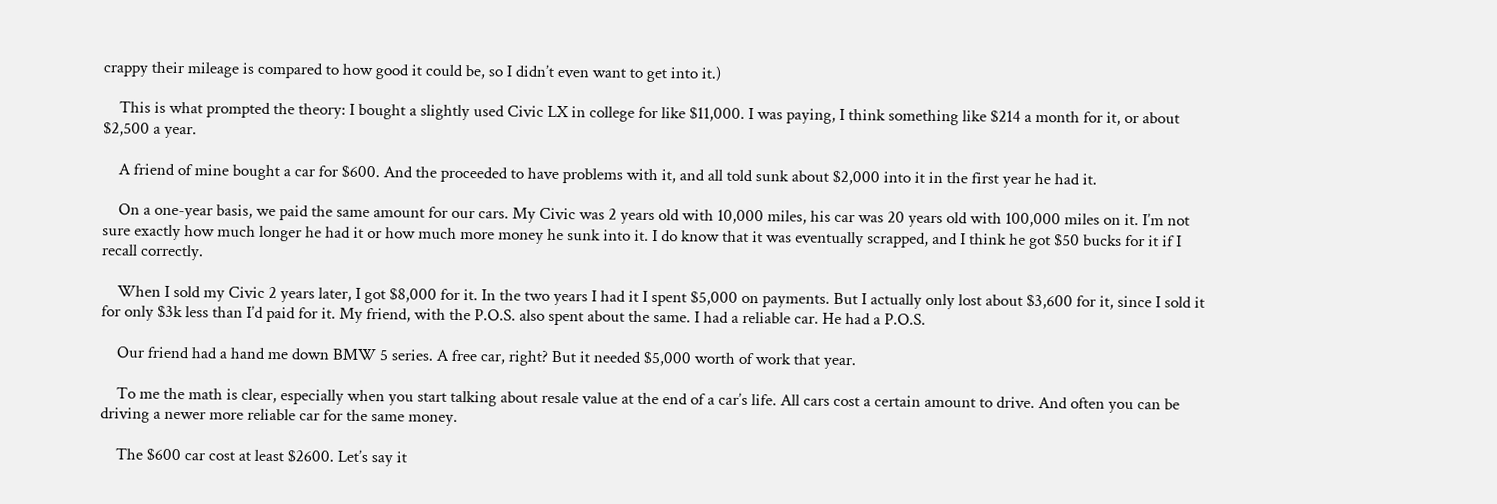crappy their mileage is compared to how good it could be, so I didn’t even want to get into it.)

    This is what prompted the theory: I bought a slightly used Civic LX in college for like $11,000. I was paying, I think something like $214 a month for it, or about $2,500 a year.

    A friend of mine bought a car for $600. And the proceeded to have problems with it, and all told sunk about $2,000 into it in the first year he had it.

    On a one-year basis, we paid the same amount for our cars. My Civic was 2 years old with 10,000 miles, his car was 20 years old with 100,000 miles on it. I’m not sure exactly how much longer he had it or how much more money he sunk into it. I do know that it was eventually scrapped, and I think he got $50 bucks for it if I recall correctly.

    When I sold my Civic 2 years later, I got $8,000 for it. In the two years I had it I spent $5,000 on payments. But I actually only lost about $3,600 for it, since I sold it for only $3k less than I’d paid for it. My friend, with the P.O.S. also spent about the same. I had a reliable car. He had a P.O.S.

    Our friend had a hand me down BMW 5 series. A free car, right? But it needed $5,000 worth of work that year.

    To me the math is clear, especially when you start talking about resale value at the end of a car’s life. All cars cost a certain amount to drive. And often you can be driving a newer more reliable car for the same money.

    The $600 car cost at least $2600. Let’s say it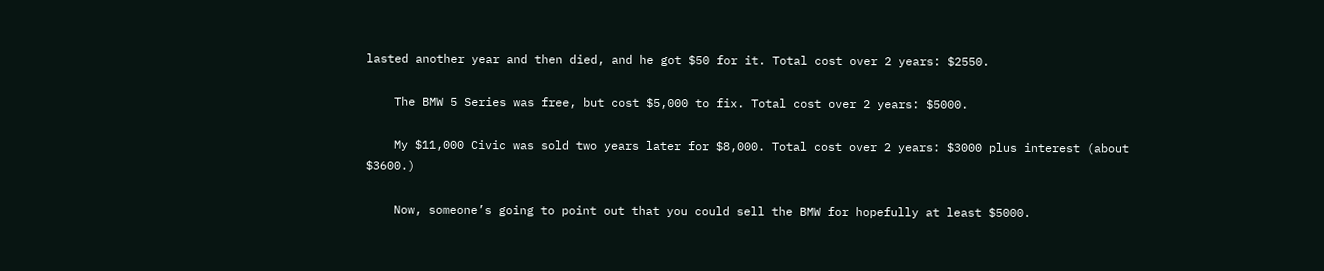lasted another year and then died, and he got $50 for it. Total cost over 2 years: $2550.

    The BMW 5 Series was free, but cost $5,000 to fix. Total cost over 2 years: $5000.

    My $11,000 Civic was sold two years later for $8,000. Total cost over 2 years: $3000 plus interest (about $3600.)

    Now, someone’s going to point out that you could sell the BMW for hopefully at least $5000.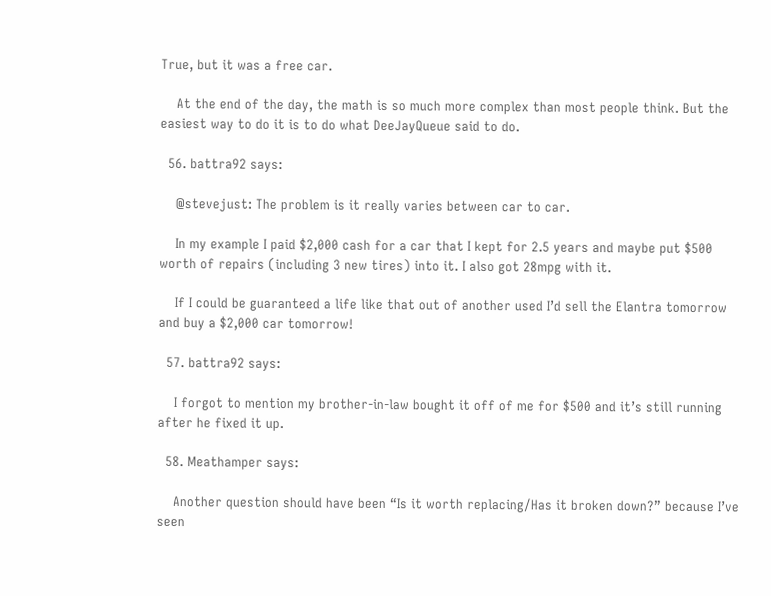True, but it was a free car.

    At the end of the day, the math is so much more complex than most people think. But the easiest way to do it is to do what DeeJayQueue said to do.

  56. battra92 says:

    @stevejust: The problem is it really varies between car to car.

    In my example I paid $2,000 cash for a car that I kept for 2.5 years and maybe put $500 worth of repairs (including 3 new tires) into it. I also got 28mpg with it.

    If I could be guaranteed a life like that out of another used I’d sell the Elantra tomorrow and buy a $2,000 car tomorrow!

  57. battra92 says:

    I forgot to mention my brother-in-law bought it off of me for $500 and it’s still running after he fixed it up.

  58. Meathamper says:

    Another question should have been “Is it worth replacing/Has it broken down?” because I’ve seen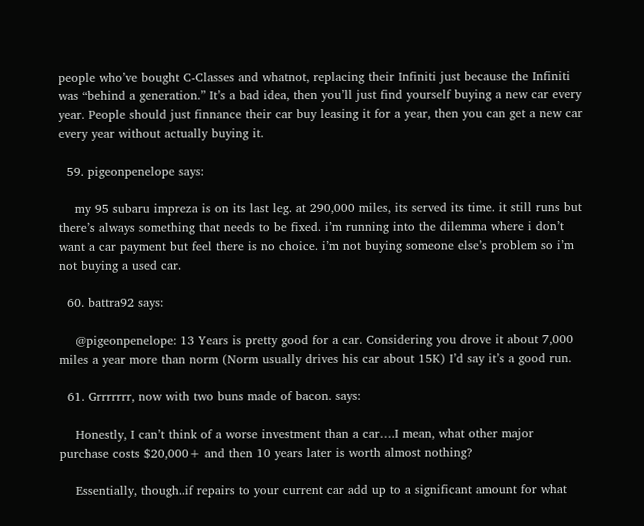people who’ve bought C-Classes and whatnot, replacing their Infiniti just because the Infiniti was “behind a generation.” It’s a bad idea, then you’ll just find yourself buying a new car every year. People should just finnance their car buy leasing it for a year, then you can get a new car every year without actually buying it.

  59. pigeonpenelope says:

    my 95 subaru impreza is on its last leg. at 290,000 miles, its served its time. it still runs but there’s always something that needs to be fixed. i’m running into the dilemma where i don’t want a car payment but feel there is no choice. i’m not buying someone else’s problem so i’m not buying a used car.

  60. battra92 says:

    @pigeonpenelope: 13 Years is pretty good for a car. Considering you drove it about 7,000 miles a year more than norm (Norm usually drives his car about 15K) I’d say it’s a good run.

  61. Grrrrrrr, now with two buns made of bacon. says:

    Honestly, I can’t think of a worse investment than a car….I mean, what other major purchase costs $20,000+ and then 10 years later is worth almost nothing?

    Essentially, though..if repairs to your current car add up to a significant amount for what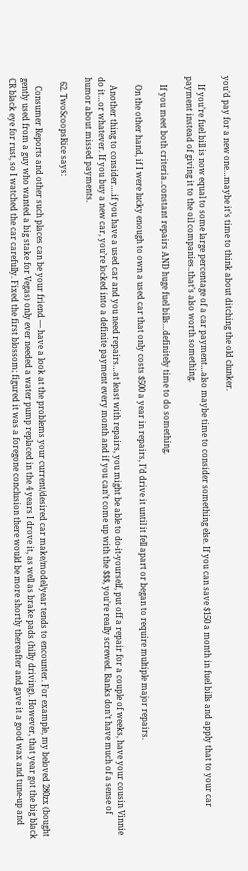you’d pay for a new one…maybe it’s time to think about ditching the old clunker.

    If you’re fuel bill is now equal to some large percentage of a car payment…also maybe time to consider something else. If you can save $150 a month in fuel bills and apply that to your car payment instead of giving it to the oil companies..that’s also worth something.

    If you meet both criteria..constant repairs AND huge fuel bills…definitely time to do something.

    On the other hand, if I were lucky enough to own a used car that only costs $500 a year in repairs, I’d drive it until it fell apart or began to require multiple major repairs.

    Another thing to consider….if you have a used car and you need repairs…at least with repairs, you might be able to do-it-yourself, put off a repair for a couple of weeks, have your cousin Vinnie do it…or whatever. If you buy a new car, you’re locked into a definite payment every month and if you can’t come up with the $$$, you’re really screwed. Banks don’t have much of a sense of humor about missed payments.

  62. TwoScoopsRice says:

    Consumer Reports and other such places can be your friend — have a look at the problems your current/desired car make/model/year tends to encounter. For example, my beloved 280zx (bought gently used from a guy who wanted a big stake for Vegas) only ever needed a water pump replaced in the 4 years I drove it, as well as brake pads (hilly driving). However, that year got the big black CR black eye for rust, so I watched the car carefully. Fixed the first blossom; figured it was a foregone conclusion there would be more shortly thereafter and gave it a good wax and tune-up and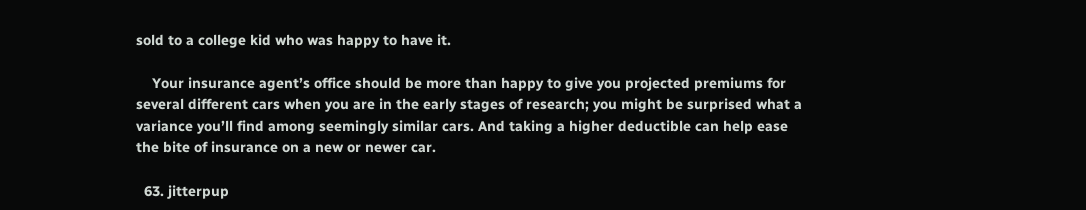sold to a college kid who was happy to have it.

    Your insurance agent’s office should be more than happy to give you projected premiums for several different cars when you are in the early stages of research; you might be surprised what a variance you’ll find among seemingly similar cars. And taking a higher deductible can help ease the bite of insurance on a new or newer car.

  63. jitterpup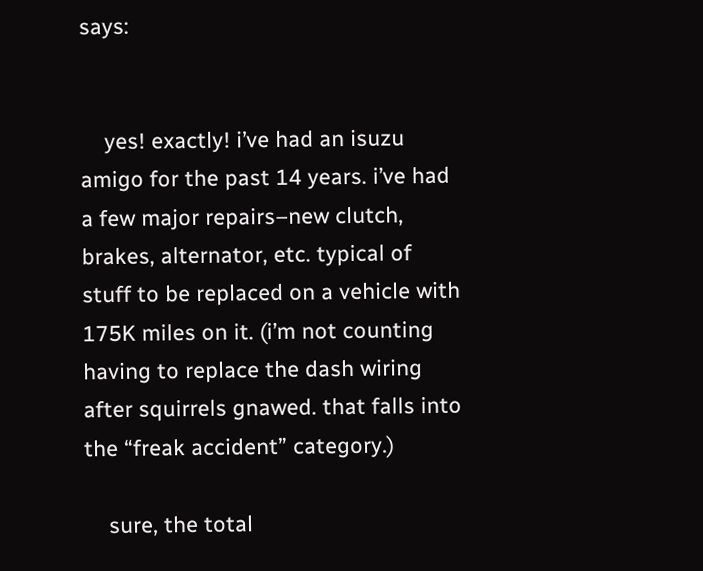says:


    yes! exactly! i’ve had an isuzu amigo for the past 14 years. i’ve had a few major repairs–new clutch, brakes, alternator, etc. typical of stuff to be replaced on a vehicle with 175K miles on it. (i’m not counting having to replace the dash wiring after squirrels gnawed. that falls into the “freak accident” category.)

    sure, the total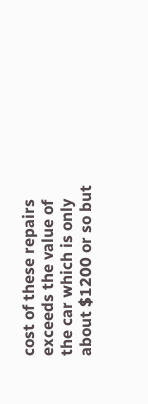cost of these repairs exceeds the value of the car which is only about $1200 or so but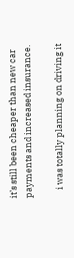it’s still been cheaper than new car payments and increased insurance.

    i was totally planning on driving it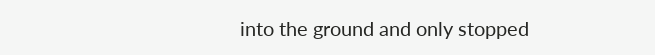into the ground and only stopped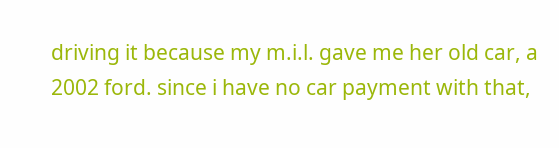driving it because my m.i.l. gave me her old car, a 2002 ford. since i have no car payment with that,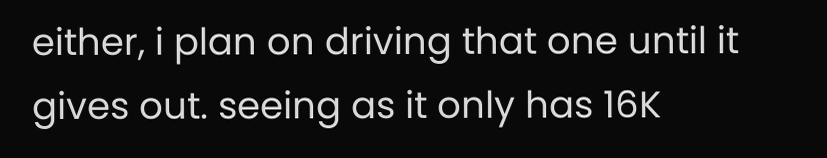either, i plan on driving that one until it gives out. seeing as it only has 16K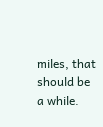miles, that should be a while.